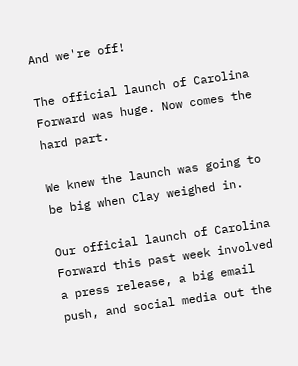And we're off!

The official launch of Carolina Forward was huge. Now comes the hard part.

We knew the launch was going to be big when Clay weighed in.

Our official launch of Carolina Forward this past week involved a press release, a big email push, and social media out the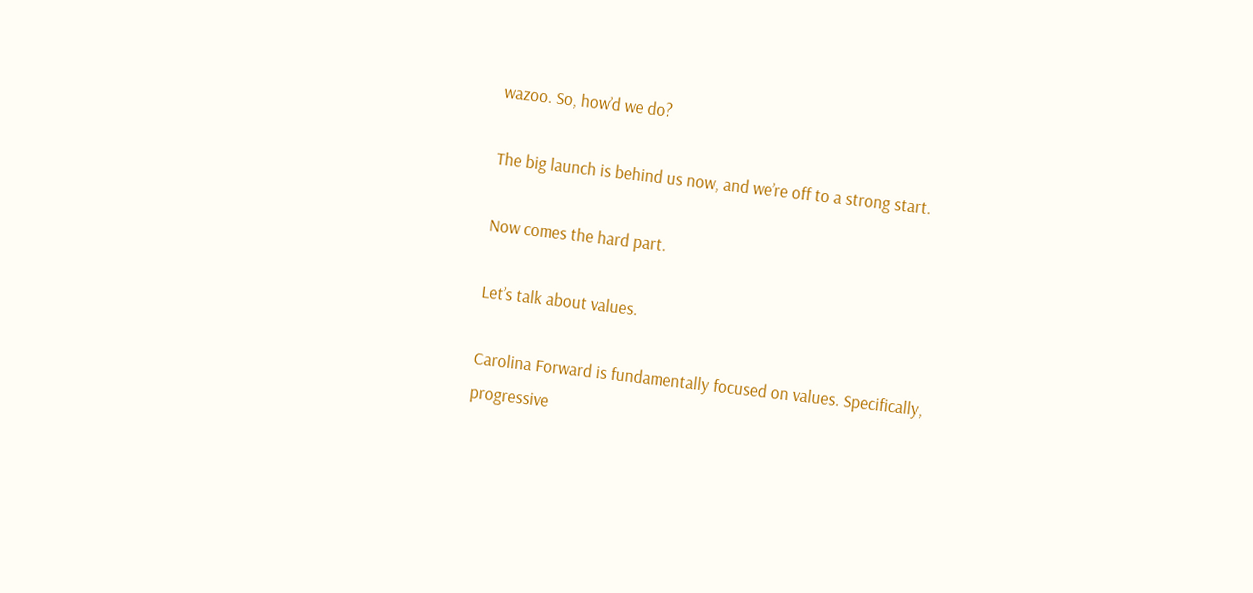wazoo. So, how’d we do?

The big launch is behind us now, and we’re off to a strong start.

Now comes the hard part.

Let’s talk about values.

Carolina Forward is fundamentally focused on values. Specifically, progressive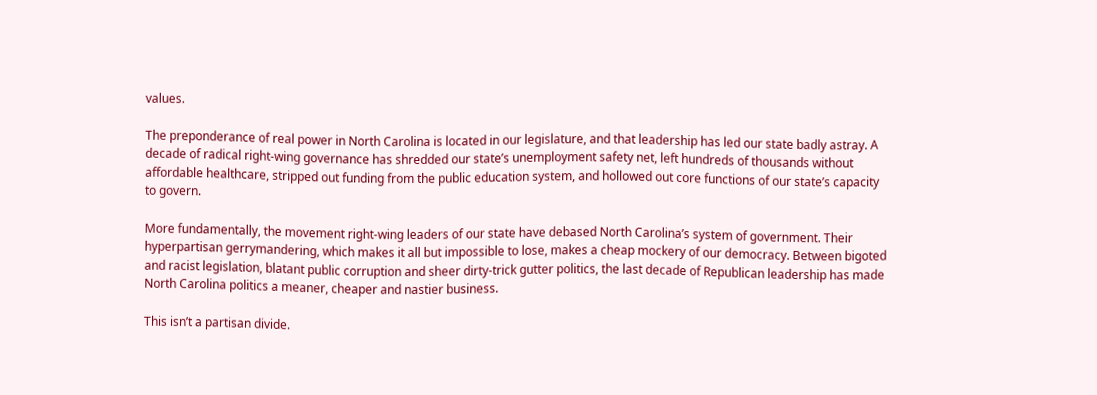values.

The preponderance of real power in North Carolina is located in our legislature, and that leadership has led our state badly astray. A decade of radical right-wing governance has shredded our state’s unemployment safety net, left hundreds of thousands without affordable healthcare, stripped out funding from the public education system, and hollowed out core functions of our state’s capacity to govern.

More fundamentally, the movement right-wing leaders of our state have debased North Carolina’s system of government. Their hyperpartisan gerrymandering, which makes it all but impossible to lose, makes a cheap mockery of our democracy. Between bigoted and racist legislation, blatant public corruption and sheer dirty-trick gutter politics, the last decade of Republican leadership has made North Carolina politics a meaner, cheaper and nastier business.

This isn’t a partisan divide.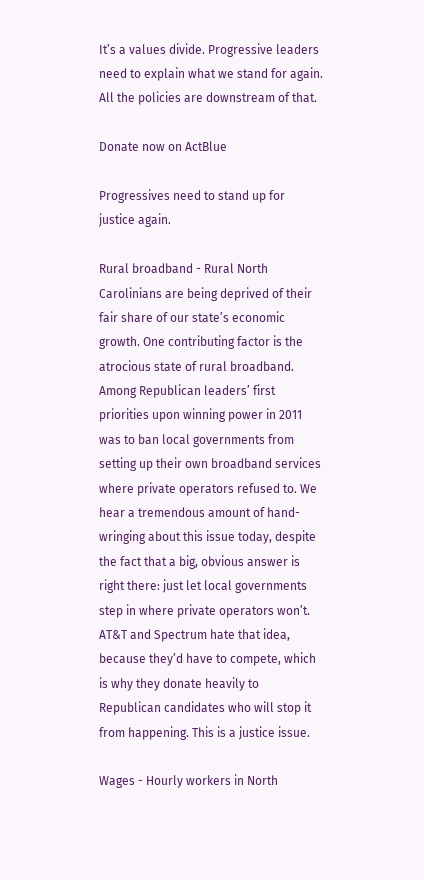It’s a values divide. Progressive leaders need to explain what we stand for again. All the policies are downstream of that.

Donate now on ActBlue

Progressives need to stand up for justice again.

Rural broadband - Rural North Carolinians are being deprived of their fair share of our state’s economic growth. One contributing factor is the atrocious state of rural broadband. Among Republican leaders’ first priorities upon winning power in 2011 was to ban local governments from setting up their own broadband services where private operators refused to. We hear a tremendous amount of hand-wringing about this issue today, despite the fact that a big, obvious answer is right there: just let local governments step in where private operators won’t. AT&T and Spectrum hate that idea, because they’d have to compete, which is why they donate heavily to Republican candidates who will stop it from happening. This is a justice issue.

Wages - Hourly workers in North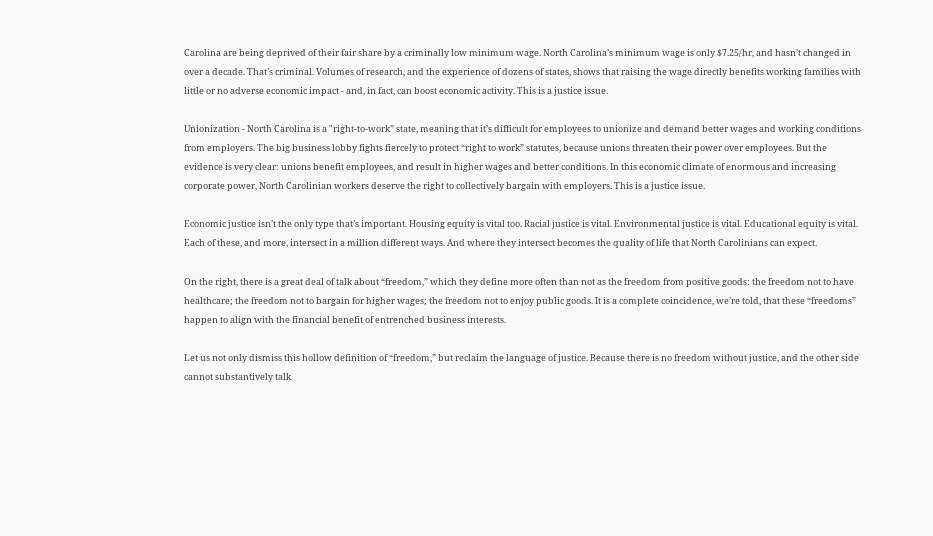Carolina are being deprived of their fair share by a criminally low minimum wage. North Carolina’s minimum wage is only $7.25/hr, and hasn’t changed in over a decade. That’s criminal. Volumes of research, and the experience of dozens of states, shows that raising the wage directly benefits working families with little or no adverse economic impact - and, in fact, can boost economic activity. This is a justice issue.

Unionization - North Carolina is a "right-to-work” state, meaning that it’s difficult for employees to unionize and demand better wages and working conditions from employers. The big business lobby fights fiercely to protect “right to work” statutes, because unions threaten their power over employees. But the evidence is very clear: unions benefit employees, and result in higher wages and better conditions. In this economic climate of enormous and increasing corporate power, North Carolinian workers deserve the right to collectively bargain with employers. This is a justice issue.

Economic justice isn’t the only type that’s important. Housing equity is vital too. Racial justice is vital. Environmental justice is vital. Educational equity is vital. Each of these, and more, intersect in a million different ways. And where they intersect becomes the quality of life that North Carolinians can expect.

On the right, there is a great deal of talk about “freedom,” which they define more often than not as the freedom from positive goods: the freedom not to have healthcare; the freedom not to bargain for higher wages; the freedom not to enjoy public goods. It is a complete coincidence, we’re told, that these “freedoms” happen to align with the financial benefit of entrenched business interests.

Let us not only dismiss this hollow definition of “freedom,” but reclaim the language of justice. Because there is no freedom without justice, and the other side cannot substantively talk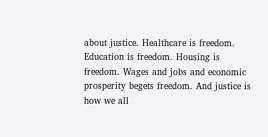about justice. Healthcare is freedom. Education is freedom. Housing is freedom. Wages and jobs and economic prosperity begets freedom. And justice is how we all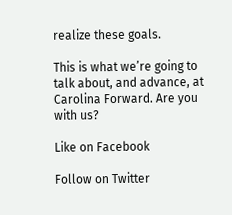realize these goals.

This is what we’re going to talk about, and advance, at Carolina Forward. Are you with us?

Like on Facebook

Follow on Twitter